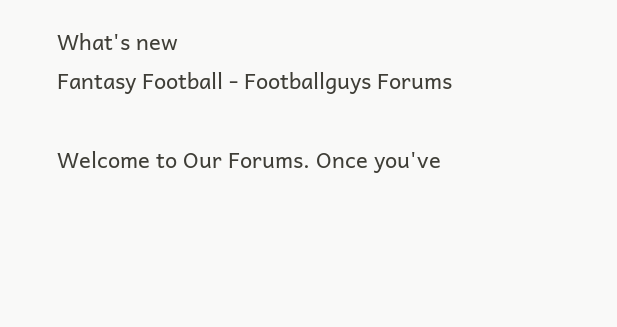What's new
Fantasy Football - Footballguys Forums

Welcome to Our Forums. Once you've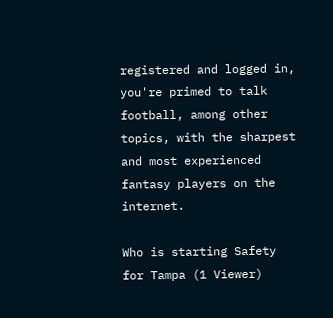registered and logged in, you're primed to talk football, among other topics, with the sharpest and most experienced fantasy players on the internet.

Who is starting Safety for Tampa (1 Viewer)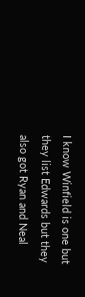I know Winfield is one but they list Edwards but they also got Ryan and Neal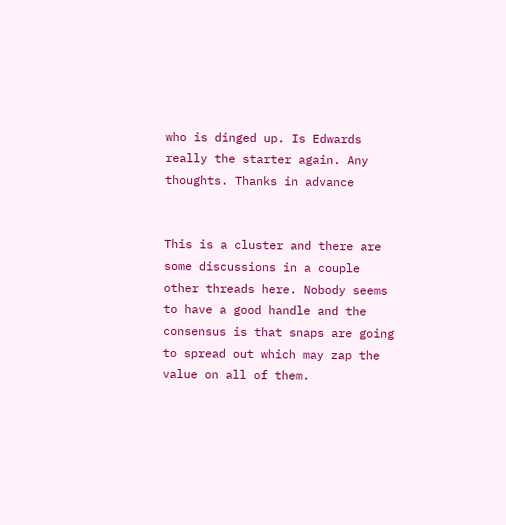who is dinged up. Is Edwards really the starter again. Any thoughts. Thanks in advance


This is a cluster and there are some discussions in a couple other threads here. Nobody seems to have a good handle and the consensus is that snaps are going to spread out which may zap the value on all of them.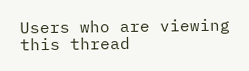Users who are viewing this thread